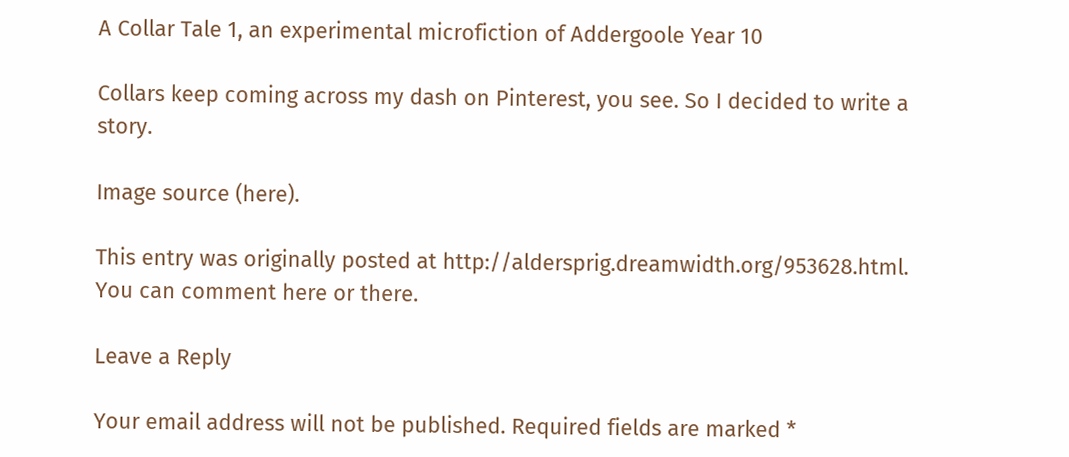A Collar Tale 1, an experimental microfiction of Addergoole Year 10

Collars keep coming across my dash on Pinterest, you see. So I decided to write a story.

Image source (here).

This entry was originally posted at http://aldersprig.dreamwidth.org/953628.html. You can comment here or there.

Leave a Reply

Your email address will not be published. Required fields are marked *